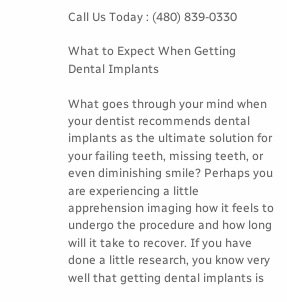Call Us Today : (480) 839-0330

What to Expect When Getting Dental Implants

What goes through your mind when your dentist recommends dental implants as the ultimate solution for your failing teeth, missing teeth, or even diminishing smile? Perhaps you are experiencing a little apprehension imaging how it feels to undergo the procedure and how long will it take to recover. If you have done a little research, you know very well that getting dental implants is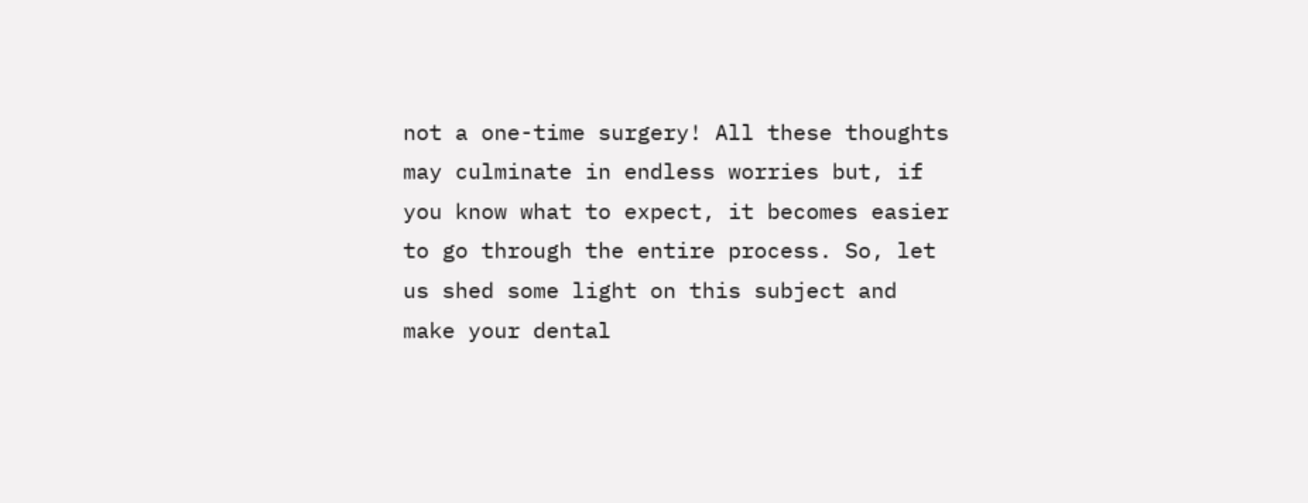not a one-time surgery! All these thoughts may culminate in endless worries but, if you know what to expect, it becomes easier to go through the entire process. So, let us shed some light on this subject and make your dental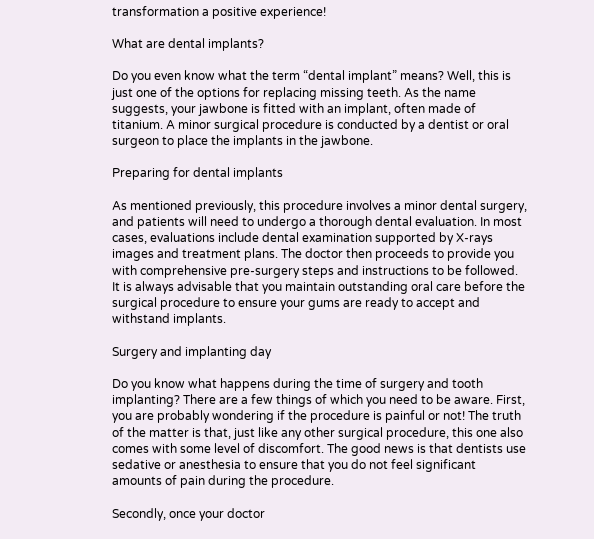transformation a positive experience!

What are dental implants?

Do you even know what the term “dental implant” means? Well, this is just one of the options for replacing missing teeth. As the name suggests, your jawbone is fitted with an implant, often made of titanium. A minor surgical procedure is conducted by a dentist or oral surgeon to place the implants in the jawbone.

Preparing for dental implants

As mentioned previously, this procedure involves a minor dental surgery, and patients will need to undergo a thorough dental evaluation. In most cases, evaluations include dental examination supported by X-rays images and treatment plans. The doctor then proceeds to provide you with comprehensive pre-surgery steps and instructions to be followed. It is always advisable that you maintain outstanding oral care before the surgical procedure to ensure your gums are ready to accept and withstand implants.

Surgery and implanting day

Do you know what happens during the time of surgery and tooth implanting? There are a few things of which you need to be aware. First, you are probably wondering if the procedure is painful or not! The truth of the matter is that, just like any other surgical procedure, this one also comes with some level of discomfort. The good news is that dentists use sedative or anesthesia to ensure that you do not feel significant amounts of pain during the procedure.

Secondly, once your doctor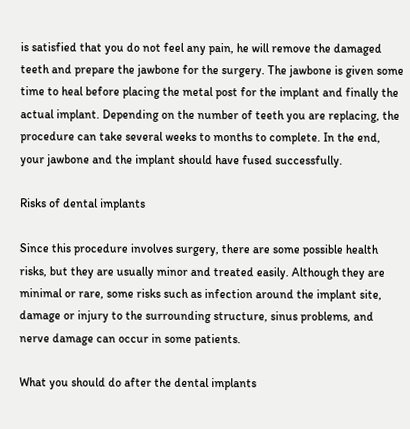is satisfied that you do not feel any pain, he will remove the damaged teeth and prepare the jawbone for the surgery. The jawbone is given some time to heal before placing the metal post for the implant and finally the actual implant. Depending on the number of teeth you are replacing, the procedure can take several weeks to months to complete. In the end, your jawbone and the implant should have fused successfully.

Risks of dental implants

Since this procedure involves surgery, there are some possible health risks, but they are usually minor and treated easily. Although they are minimal or rare, some risks such as infection around the implant site, damage or injury to the surrounding structure, sinus problems, and nerve damage can occur in some patients.

What you should do after the dental implants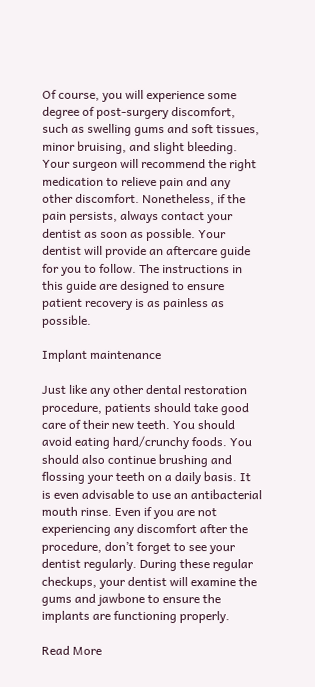Of course, you will experience some degree of post-surgery discomfort, such as swelling gums and soft tissues, minor bruising, and slight bleeding. Your surgeon will recommend the right medication to relieve pain and any other discomfort. Nonetheless, if the pain persists, always contact your dentist as soon as possible. Your dentist will provide an aftercare guide for you to follow. The instructions in this guide are designed to ensure patient recovery is as painless as possible.

Implant maintenance

Just like any other dental restoration procedure, patients should take good care of their new teeth. You should avoid eating hard/crunchy foods. You should also continue brushing and flossing your teeth on a daily basis. It is even advisable to use an antibacterial mouth rinse. Even if you are not experiencing any discomfort after the procedure, don’t forget to see your dentist regularly. During these regular checkups, your dentist will examine the gums and jawbone to ensure the implants are functioning properly.

Read More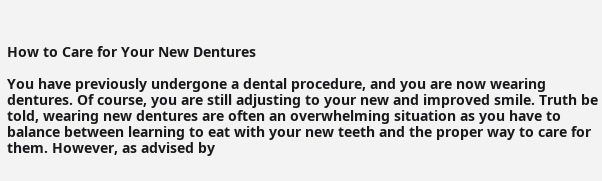How to Care for Your New Dentures

You have previously undergone a dental procedure, and you are now wearing dentures. Of course, you are still adjusting to your new and improved smile. Truth be told, wearing new dentures are often an overwhelming situation as you have to balance between learning to eat with your new teeth and the proper way to care for them. However, as advised by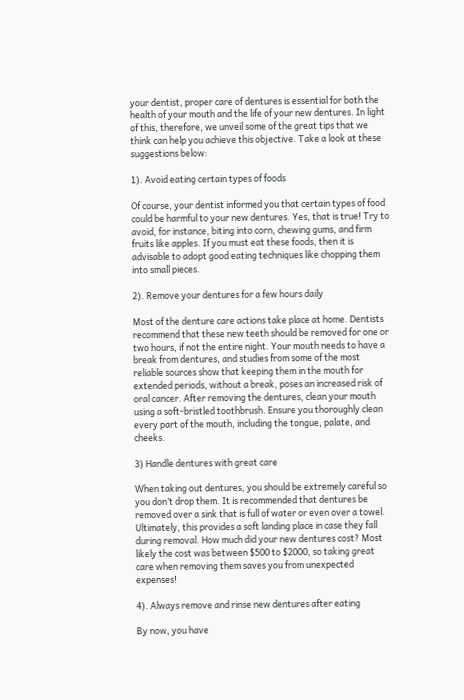your dentist, proper care of dentures is essential for both the health of your mouth and the life of your new dentures. In light of this, therefore, we unveil some of the great tips that we think can help you achieve this objective. Take a look at these suggestions below:

1). Avoid eating certain types of foods

Of course, your dentist informed you that certain types of food could be harmful to your new dentures. Yes, that is true! Try to avoid, for instance, biting into corn, chewing gums, and firm fruits like apples. If you must eat these foods, then it is advisable to adopt good eating techniques like chopping them into small pieces.

2). Remove your dentures for a few hours daily

Most of the denture care actions take place at home. Dentists recommend that these new teeth should be removed for one or two hours, if not the entire night. Your mouth needs to have a break from dentures, and studies from some of the most reliable sources show that keeping them in the mouth for extended periods, without a break, poses an increased risk of oral cancer. After removing the dentures, clean your mouth using a soft-bristled toothbrush. Ensure you thoroughly clean every part of the mouth, including the tongue, palate, and cheeks.

3) Handle dentures with great care

When taking out dentures, you should be extremely careful so you don’t drop them. It is recommended that dentures be removed over a sink that is full of water or even over a towel. Ultimately, this provides a soft landing place in case they fall during removal. How much did your new dentures cost? Most likely the cost was between $500 to $2000, so taking great care when removing them saves you from unexpected expenses!

4). Always remove and rinse new dentures after eating

By now, you have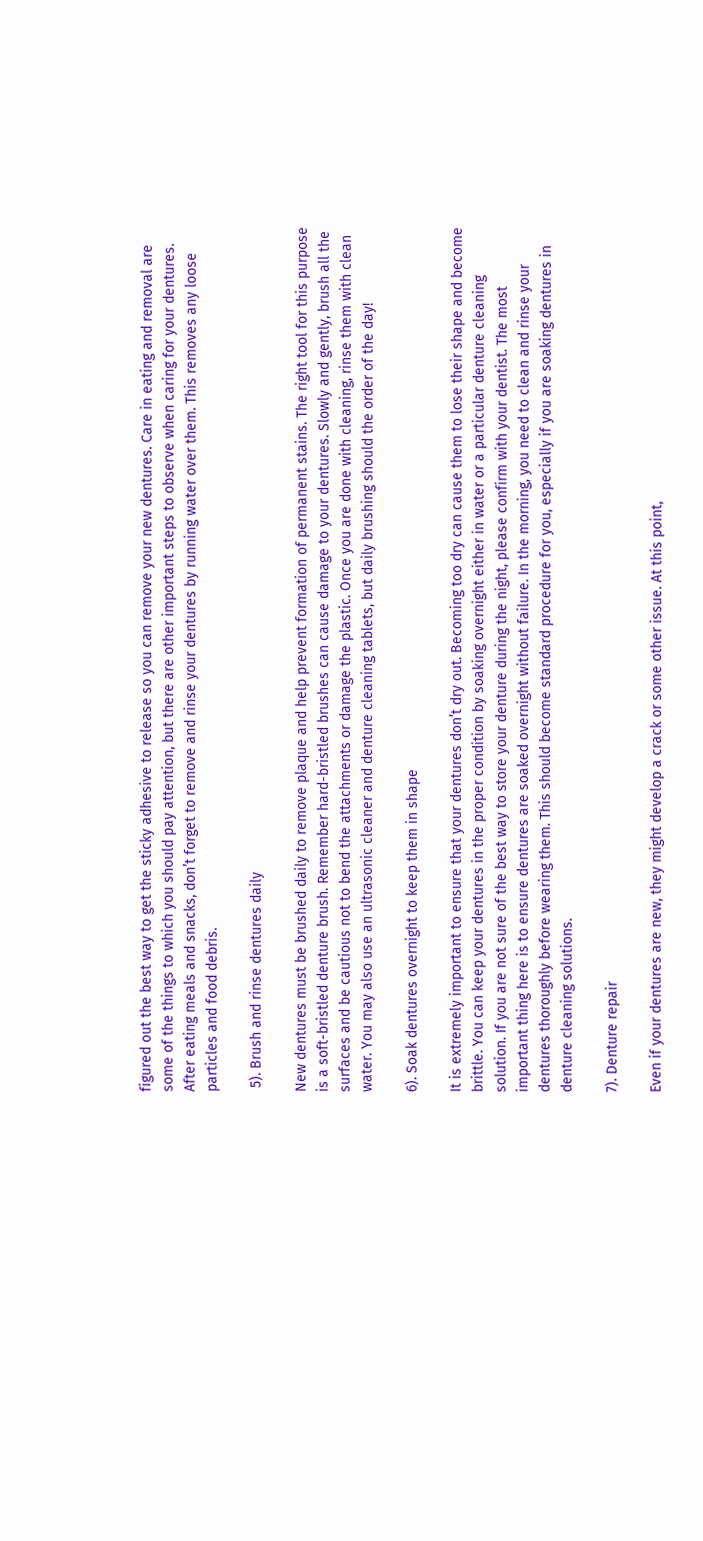figured out the best way to get the sticky adhesive to release so you can remove your new dentures. Care in eating and removal are some of the things to which you should pay attention, but there are other important steps to observe when caring for your dentures.  After eating meals and snacks, don’t forget to remove and rinse your dentures by running water over them. This removes any loose particles and food debris.

 5). Brush and rinse dentures daily

New dentures must be brushed daily to remove plaque and help prevent formation of permanent stains. The right tool for this purpose is a soft-bristled denture brush. Remember hard-bristled brushes can cause damage to your dentures. Slowly and gently, brush all the surfaces and be cautious not to bend the attachments or damage the plastic. Once you are done with cleaning, rinse them with clean water. You may also use an ultrasonic cleaner and denture cleaning tablets, but daily brushing should the order of the day!

6). Soak dentures overnight to keep them in shape

It is extremely important to ensure that your dentures don’t dry out. Becoming too dry can cause them to lose their shape and become brittle. You can keep your dentures in the proper condition by soaking overnight either in water or a particular denture cleaning solution. If you are not sure of the best way to store your denture during the night, please confirm with your dentist. The most important thing here is to ensure dentures are soaked overnight without failure. In the morning, you need to clean and rinse your dentures thoroughly before wearing them. This should become standard procedure for you, especially if you are soaking dentures in denture cleaning solutions.

7). Denture repair

Even if your dentures are new, they might develop a crack or some other issue. At this point,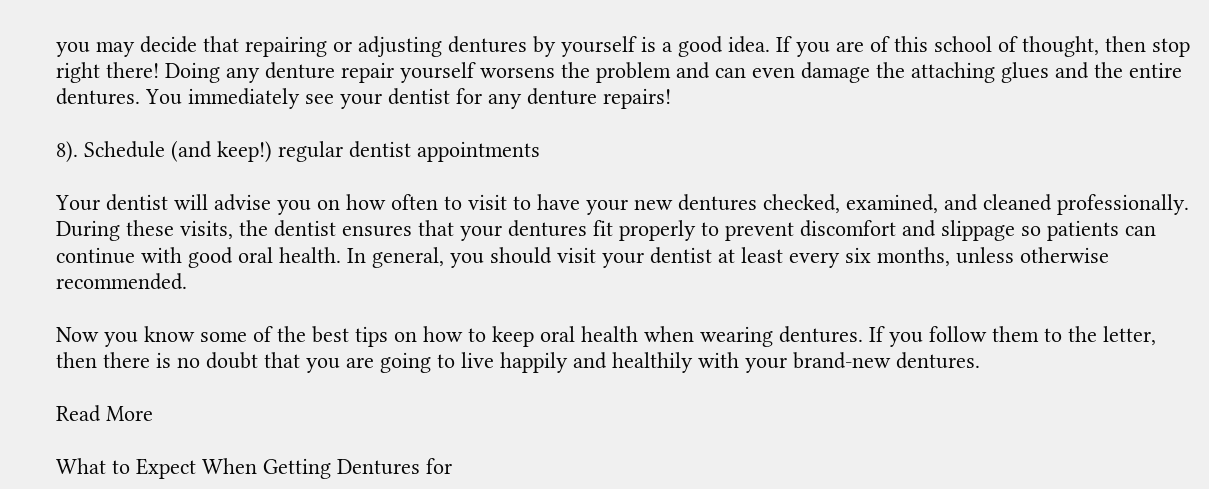you may decide that repairing or adjusting dentures by yourself is a good idea. If you are of this school of thought, then stop right there! Doing any denture repair yourself worsens the problem and can even damage the attaching glues and the entire dentures. You immediately see your dentist for any denture repairs!

8). Schedule (and keep!) regular dentist appointments

Your dentist will advise you on how often to visit to have your new dentures checked, examined, and cleaned professionally. During these visits, the dentist ensures that your dentures fit properly to prevent discomfort and slippage so patients can continue with good oral health. In general, you should visit your dentist at least every six months, unless otherwise recommended.

Now you know some of the best tips on how to keep oral health when wearing dentures. If you follow them to the letter, then there is no doubt that you are going to live happily and healthily with your brand-new dentures.

Read More

What to Expect When Getting Dentures for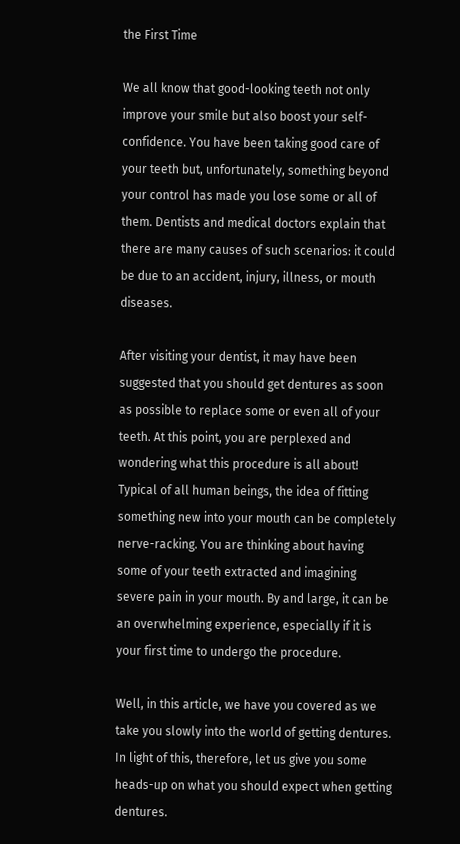the First Time

We all know that good-looking teeth not only improve your smile but also boost your self-confidence. You have been taking good care of your teeth but, unfortunately, something beyond your control has made you lose some or all of them. Dentists and medical doctors explain that there are many causes of such scenarios: it could be due to an accident, injury, illness, or mouth diseases.

After visiting your dentist, it may have been suggested that you should get dentures as soon as possible to replace some or even all of your teeth. At this point, you are perplexed and wondering what this procedure is all about! Typical of all human beings, the idea of fitting something new into your mouth can be completely nerve-racking. You are thinking about having some of your teeth extracted and imagining severe pain in your mouth. By and large, it can be an overwhelming experience, especially if it is your first time to undergo the procedure.

Well, in this article, we have you covered as we take you slowly into the world of getting dentures. In light of this, therefore, let us give you some heads-up on what you should expect when getting dentures.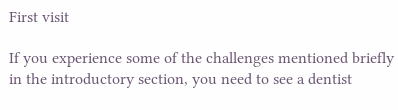First visit

If you experience some of the challenges mentioned briefly in the introductory section, you need to see a dentist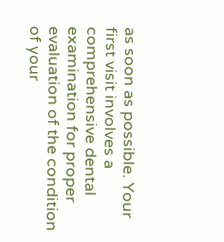as soon as possible. Your first visit involves a comprehensive dental examination for proper evaluation of the condition of your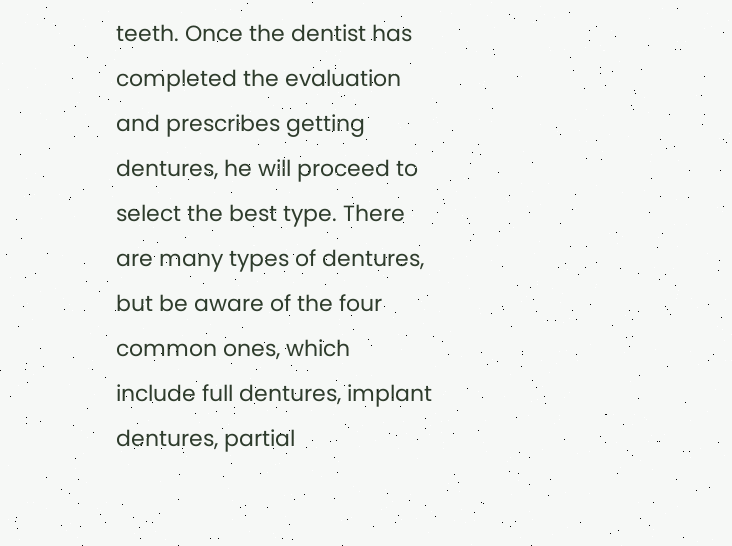teeth. Once the dentist has completed the evaluation and prescribes getting dentures, he will proceed to select the best type. There are many types of dentures, but be aware of the four common ones, which include full dentures, implant dentures, partial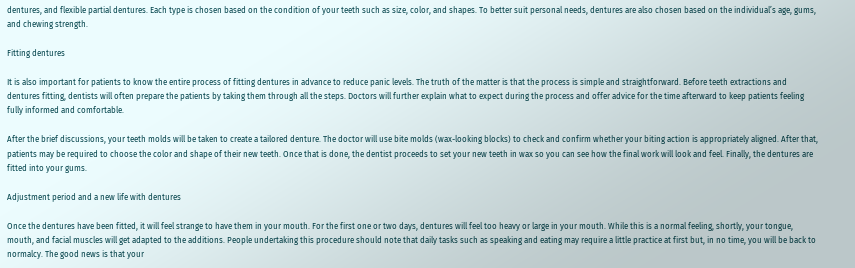dentures, and flexible partial dentures. Each type is chosen based on the condition of your teeth such as size, color, and shapes. To better suit personal needs, dentures are also chosen based on the individual’s age, gums, and chewing strength.

Fitting dentures

It is also important for patients to know the entire process of fitting dentures in advance to reduce panic levels. The truth of the matter is that the process is simple and straightforward. Before teeth extractions and dentures fitting, dentists will often prepare the patients by taking them through all the steps. Doctors will further explain what to expect during the process and offer advice for the time afterward to keep patients feeling fully informed and comfortable.

After the brief discussions, your teeth molds will be taken to create a tailored denture. The doctor will use bite molds (wax-looking blocks) to check and confirm whether your biting action is appropriately aligned. After that, patients may be required to choose the color and shape of their new teeth. Once that is done, the dentist proceeds to set your new teeth in wax so you can see how the final work will look and feel. Finally, the dentures are fitted into your gums.

Adjustment period and a new life with dentures

Once the dentures have been fitted, it will feel strange to have them in your mouth. For the first one or two days, dentures will feel too heavy or large in your mouth. While this is a normal feeling, shortly, your tongue, mouth, and facial muscles will get adapted to the additions. People undertaking this procedure should note that daily tasks such as speaking and eating may require a little practice at first but, in no time, you will be back to normalcy. The good news is that your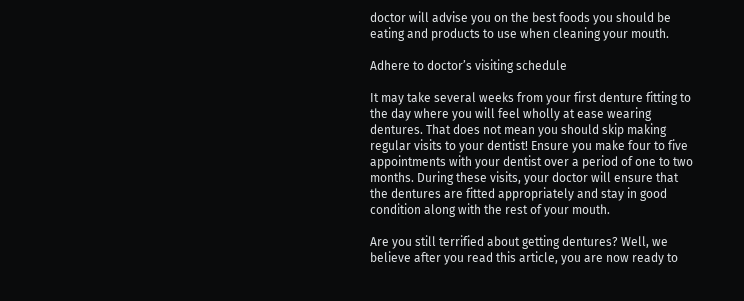doctor will advise you on the best foods you should be eating and products to use when cleaning your mouth.

Adhere to doctor’s visiting schedule

It may take several weeks from your first denture fitting to the day where you will feel wholly at ease wearing dentures. That does not mean you should skip making regular visits to your dentist! Ensure you make four to five appointments with your dentist over a period of one to two months. During these visits, your doctor will ensure that the dentures are fitted appropriately and stay in good condition along with the rest of your mouth.

Are you still terrified about getting dentures? Well, we believe after you read this article, you are now ready to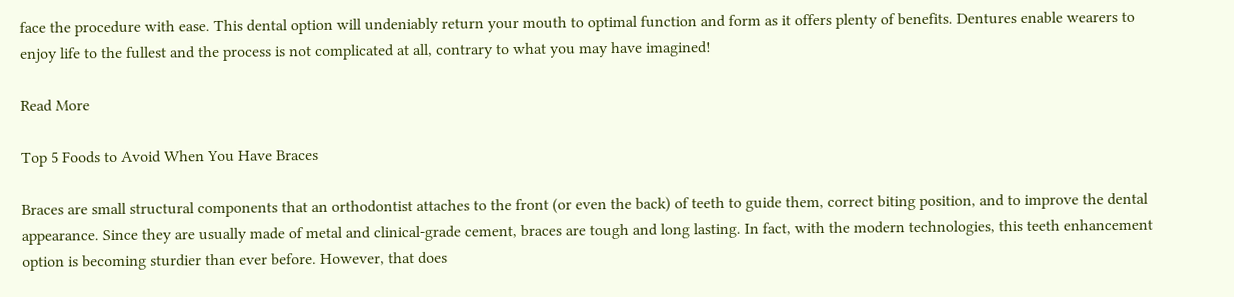face the procedure with ease. This dental option will undeniably return your mouth to optimal function and form as it offers plenty of benefits. Dentures enable wearers to enjoy life to the fullest and the process is not complicated at all, contrary to what you may have imagined!

Read More

Top 5 Foods to Avoid When You Have Braces

Braces are small structural components that an orthodontist attaches to the front (or even the back) of teeth to guide them, correct biting position, and to improve the dental appearance. Since they are usually made of metal and clinical-grade cement, braces are tough and long lasting. In fact, with the modern technologies, this teeth enhancement option is becoming sturdier than ever before. However, that does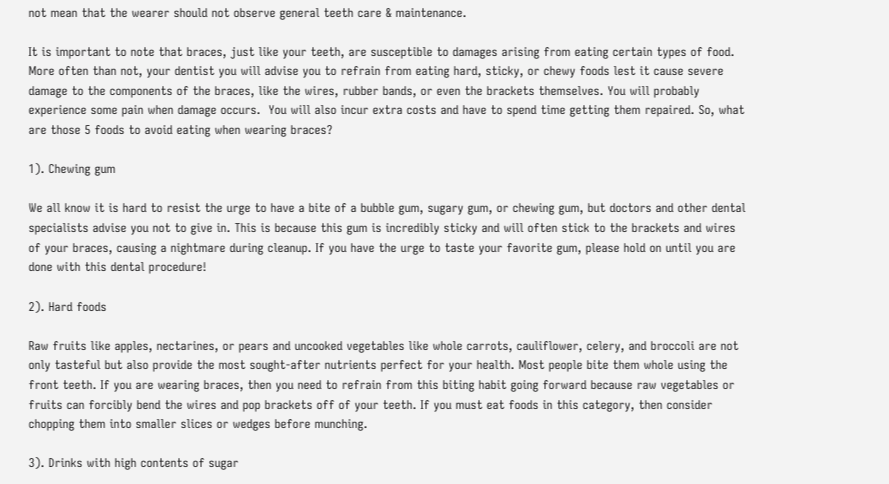not mean that the wearer should not observe general teeth care & maintenance.

It is important to note that braces, just like your teeth, are susceptible to damages arising from eating certain types of food. More often than not, your dentist you will advise you to refrain from eating hard, sticky, or chewy foods lest it cause severe damage to the components of the braces, like the wires, rubber bands, or even the brackets themselves. You will probably experience some pain when damage occurs.  You will also incur extra costs and have to spend time getting them repaired. So, what are those 5 foods to avoid eating when wearing braces?

1). Chewing gum

We all know it is hard to resist the urge to have a bite of a bubble gum, sugary gum, or chewing gum, but doctors and other dental specialists advise you not to give in. This is because this gum is incredibly sticky and will often stick to the brackets and wires of your braces, causing a nightmare during cleanup. If you have the urge to taste your favorite gum, please hold on until you are done with this dental procedure!

2). Hard foods

Raw fruits like apples, nectarines, or pears and uncooked vegetables like whole carrots, cauliflower, celery, and broccoli are not only tasteful but also provide the most sought-after nutrients perfect for your health. Most people bite them whole using the front teeth. If you are wearing braces, then you need to refrain from this biting habit going forward because raw vegetables or fruits can forcibly bend the wires and pop brackets off of your teeth. If you must eat foods in this category, then consider chopping them into smaller slices or wedges before munching.

3). Drinks with high contents of sugar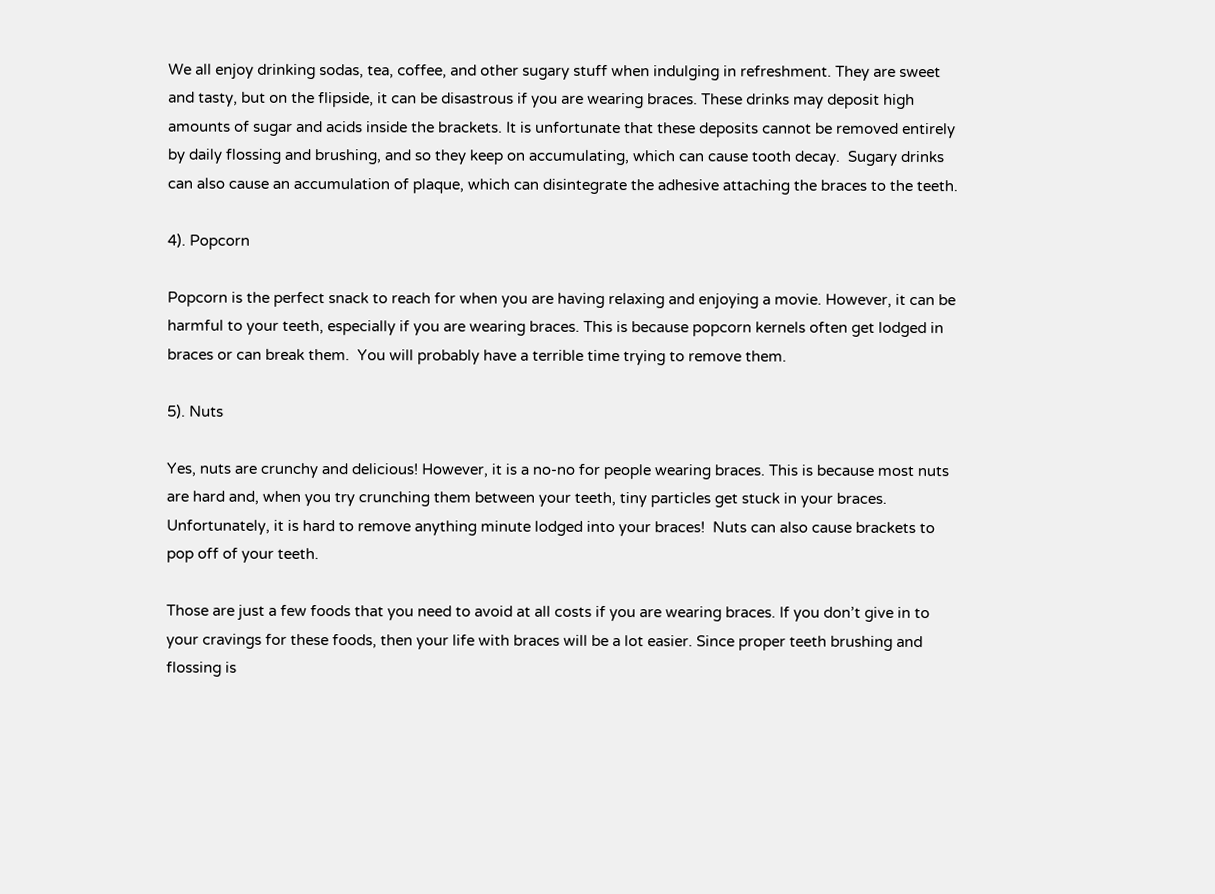We all enjoy drinking sodas, tea, coffee, and other sugary stuff when indulging in refreshment. They are sweet and tasty, but on the flipside, it can be disastrous if you are wearing braces. These drinks may deposit high amounts of sugar and acids inside the brackets. It is unfortunate that these deposits cannot be removed entirely by daily flossing and brushing, and so they keep on accumulating, which can cause tooth decay.  Sugary drinks can also cause an accumulation of plaque, which can disintegrate the adhesive attaching the braces to the teeth.

4). Popcorn

Popcorn is the perfect snack to reach for when you are having relaxing and enjoying a movie. However, it can be harmful to your teeth, especially if you are wearing braces. This is because popcorn kernels often get lodged in braces or can break them.  You will probably have a terrible time trying to remove them.

5). Nuts

Yes, nuts are crunchy and delicious! However, it is a no-no for people wearing braces. This is because most nuts are hard and, when you try crunching them between your teeth, tiny particles get stuck in your braces. Unfortunately, it is hard to remove anything minute lodged into your braces!  Nuts can also cause brackets to pop off of your teeth.

Those are just a few foods that you need to avoid at all costs if you are wearing braces. If you don’t give in to your cravings for these foods, then your life with braces will be a lot easier. Since proper teeth brushing and flossing is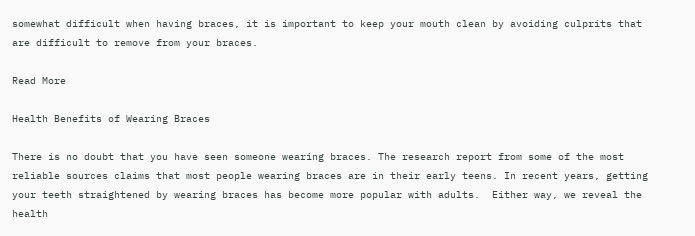somewhat difficult when having braces, it is important to keep your mouth clean by avoiding culprits that are difficult to remove from your braces.

Read More

Health Benefits of Wearing Braces

There is no doubt that you have seen someone wearing braces. The research report from some of the most reliable sources claims that most people wearing braces are in their early teens. In recent years, getting your teeth straightened by wearing braces has become more popular with adults.  Either way, we reveal the health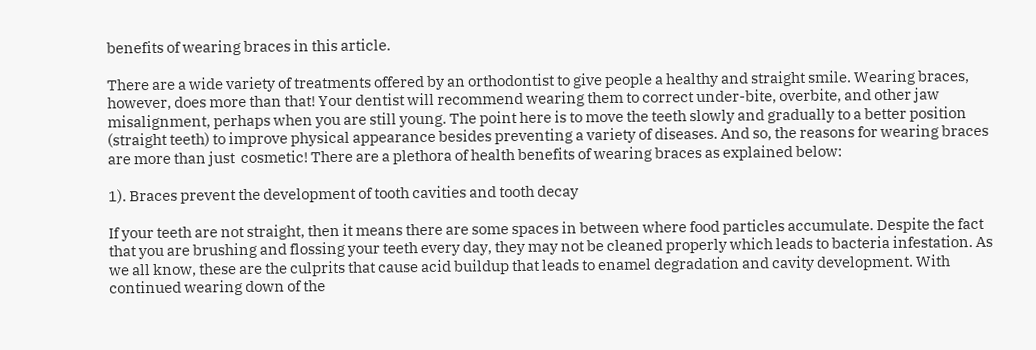benefits of wearing braces in this article.

There are a wide variety of treatments offered by an orthodontist to give people a healthy and straight smile. Wearing braces, however, does more than that! Your dentist will recommend wearing them to correct under-bite, overbite, and other jaw misalignment, perhaps when you are still young. The point here is to move the teeth slowly and gradually to a better position (straight teeth) to improve physical appearance besides preventing a variety of diseases. And so, the reasons for wearing braces are more than just  cosmetic! There are a plethora of health benefits of wearing braces as explained below:

1). Braces prevent the development of tooth cavities and tooth decay

If your teeth are not straight, then it means there are some spaces in between where food particles accumulate. Despite the fact that you are brushing and flossing your teeth every day, they may not be cleaned properly which leads to bacteria infestation. As we all know, these are the culprits that cause acid buildup that leads to enamel degradation and cavity development. With continued wearing down of the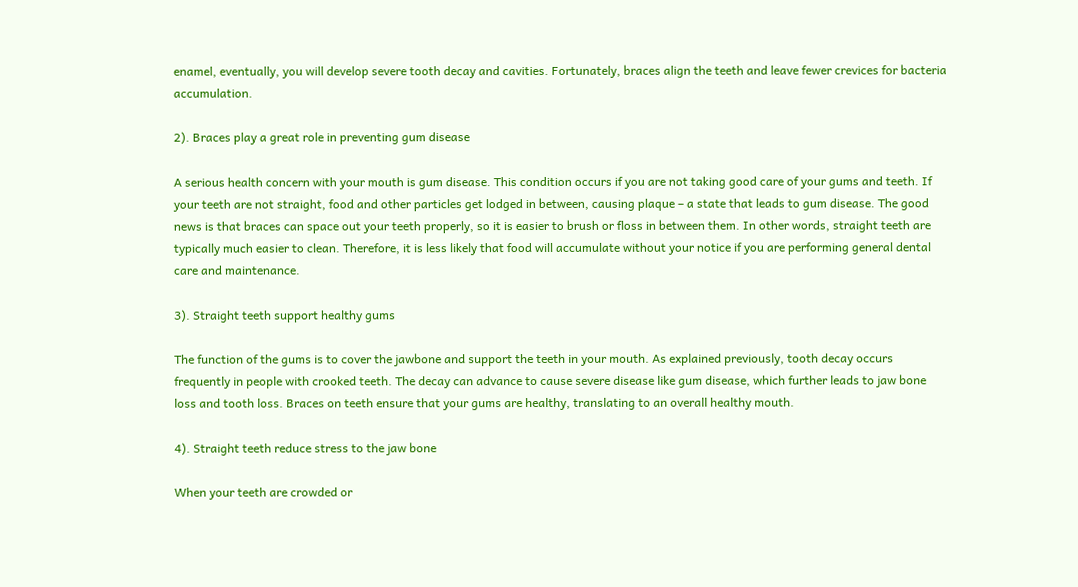enamel, eventually, you will develop severe tooth decay and cavities. Fortunately, braces align the teeth and leave fewer crevices for bacteria accumulation.

2). Braces play a great role in preventing gum disease

A serious health concern with your mouth is gum disease. This condition occurs if you are not taking good care of your gums and teeth. If your teeth are not straight, food and other particles get lodged in between, causing plaque – a state that leads to gum disease. The good news is that braces can space out your teeth properly, so it is easier to brush or floss in between them. In other words, straight teeth are typically much easier to clean. Therefore, it is less likely that food will accumulate without your notice if you are performing general dental care and maintenance.

3). Straight teeth support healthy gums

The function of the gums is to cover the jawbone and support the teeth in your mouth. As explained previously, tooth decay occurs frequently in people with crooked teeth. The decay can advance to cause severe disease like gum disease, which further leads to jaw bone loss and tooth loss. Braces on teeth ensure that your gums are healthy, translating to an overall healthy mouth.

4). Straight teeth reduce stress to the jaw bone

When your teeth are crowded or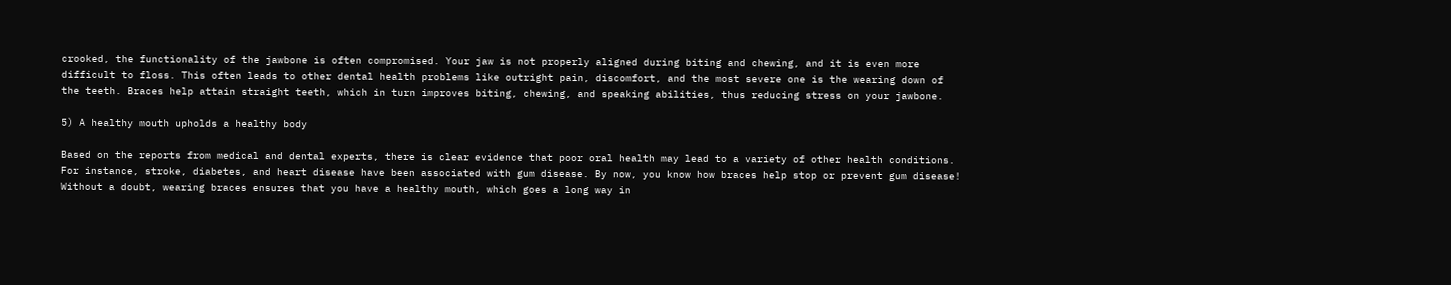crooked, the functionality of the jawbone is often compromised. Your jaw is not properly aligned during biting and chewing, and it is even more difficult to floss. This often leads to other dental health problems like outright pain, discomfort, and the most severe one is the wearing down of the teeth. Braces help attain straight teeth, which in turn improves biting, chewing, and speaking abilities, thus reducing stress on your jawbone.

5) A healthy mouth upholds a healthy body

Based on the reports from medical and dental experts, there is clear evidence that poor oral health may lead to a variety of other health conditions. For instance, stroke, diabetes, and heart disease have been associated with gum disease. By now, you know how braces help stop or prevent gum disease! Without a doubt, wearing braces ensures that you have a healthy mouth, which goes a long way in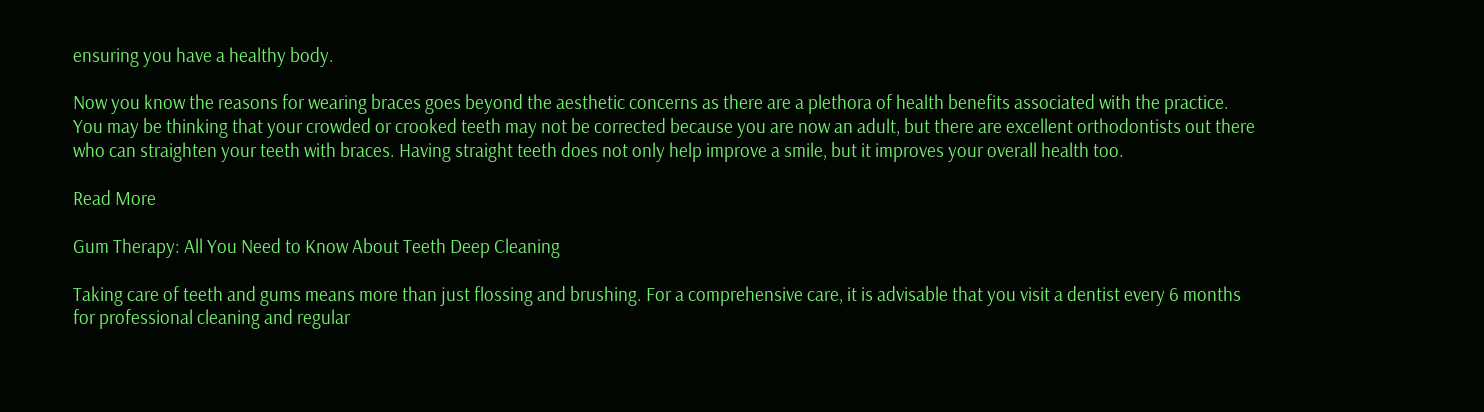ensuring you have a healthy body.

Now you know the reasons for wearing braces goes beyond the aesthetic concerns as there are a plethora of health benefits associated with the practice. You may be thinking that your crowded or crooked teeth may not be corrected because you are now an adult, but there are excellent orthodontists out there who can straighten your teeth with braces. Having straight teeth does not only help improve a smile, but it improves your overall health too.

Read More

Gum Therapy: All You Need to Know About Teeth Deep Cleaning

Taking care of teeth and gums means more than just flossing and brushing. For a comprehensive care, it is advisable that you visit a dentist every 6 months for professional cleaning and regular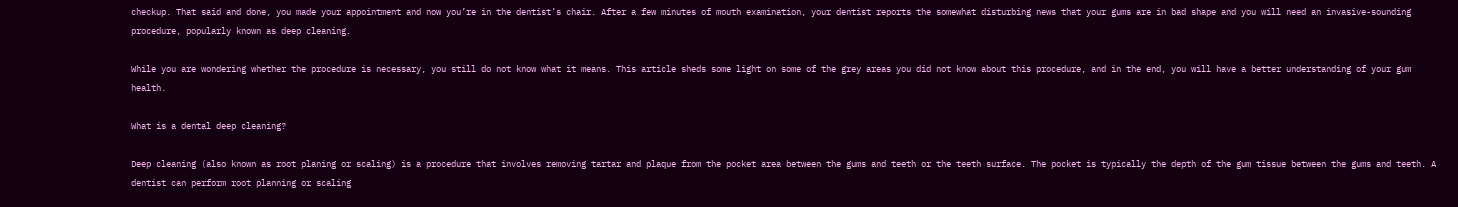checkup. That said and done, you made your appointment and now you’re in the dentist’s chair. After a few minutes of mouth examination, your dentist reports the somewhat disturbing news that your gums are in bad shape and you will need an invasive-sounding procedure, popularly known as deep cleaning.

While you are wondering whether the procedure is necessary, you still do not know what it means. This article sheds some light on some of the grey areas you did not know about this procedure, and in the end, you will have a better understanding of your gum health.

What is a dental deep cleaning?

Deep cleaning (also known as root planing or scaling) is a procedure that involves removing tartar and plaque from the pocket area between the gums and teeth or the teeth surface. The pocket is typically the depth of the gum tissue between the gums and teeth. A dentist can perform root planning or scaling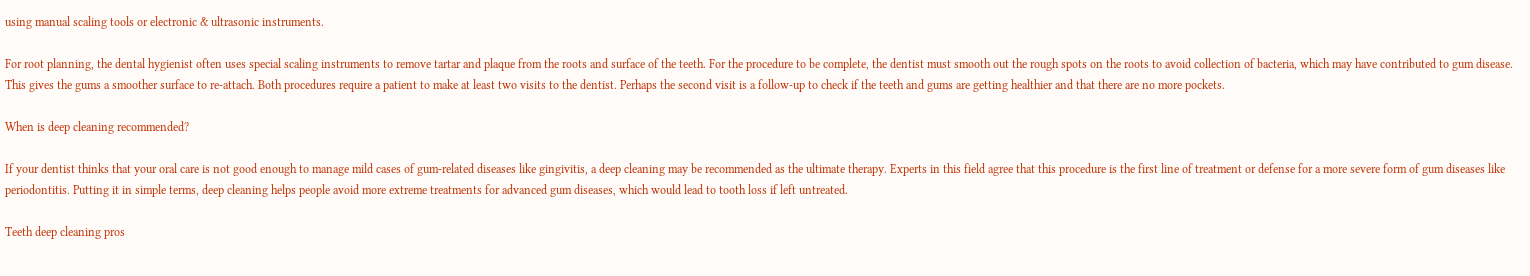using manual scaling tools or electronic & ultrasonic instruments.

For root planning, the dental hygienist often uses special scaling instruments to remove tartar and plaque from the roots and surface of the teeth. For the procedure to be complete, the dentist must smooth out the rough spots on the roots to avoid collection of bacteria, which may have contributed to gum disease. This gives the gums a smoother surface to re-attach. Both procedures require a patient to make at least two visits to the dentist. Perhaps the second visit is a follow-up to check if the teeth and gums are getting healthier and that there are no more pockets.

When is deep cleaning recommended?

If your dentist thinks that your oral care is not good enough to manage mild cases of gum-related diseases like gingivitis, a deep cleaning may be recommended as the ultimate therapy. Experts in this field agree that this procedure is the first line of treatment or defense for a more severe form of gum diseases like periodontitis. Putting it in simple terms, deep cleaning helps people avoid more extreme treatments for advanced gum diseases, which would lead to tooth loss if left untreated.

Teeth deep cleaning pros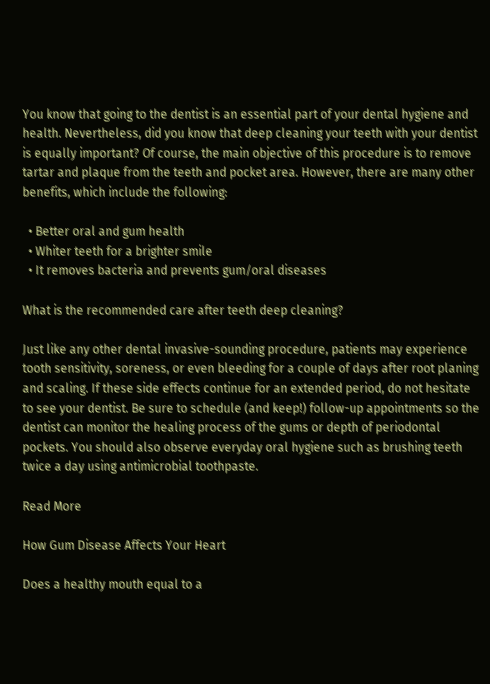You know that going to the dentist is an essential part of your dental hygiene and health. Nevertheless, did you know that deep cleaning your teeth with your dentist is equally important? Of course, the main objective of this procedure is to remove tartar and plaque from the teeth and pocket area. However, there are many other benefits, which include the following:

  • Better oral and gum health
  • Whiter teeth for a brighter smile
  • It removes bacteria and prevents gum/oral diseases

What is the recommended care after teeth deep cleaning?

Just like any other dental invasive-sounding procedure, patients may experience tooth sensitivity, soreness, or even bleeding for a couple of days after root planing and scaling. If these side effects continue for an extended period, do not hesitate to see your dentist. Be sure to schedule (and keep!) follow-up appointments so the dentist can monitor the healing process of the gums or depth of periodontal pockets. You should also observe everyday oral hygiene such as brushing teeth twice a day using antimicrobial toothpaste.

Read More

How Gum Disease Affects Your Heart

Does a healthy mouth equal to a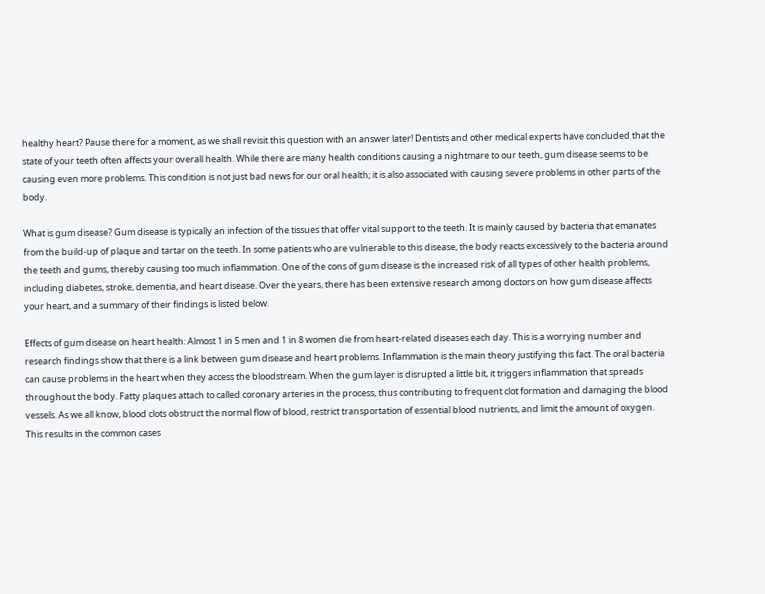healthy heart? Pause there for a moment, as we shall revisit this question with an answer later! Dentists and other medical experts have concluded that the state of your teeth often affects your overall health. While there are many health conditions causing a nightmare to our teeth, gum disease seems to be causing even more problems. This condition is not just bad news for our oral health; it is also associated with causing severe problems in other parts of the body.

What is gum disease? Gum disease is typically an infection of the tissues that offer vital support to the teeth. It is mainly caused by bacteria that emanates from the build-up of plaque and tartar on the teeth. In some patients who are vulnerable to this disease, the body reacts excessively to the bacteria around the teeth and gums, thereby causing too much inflammation. One of the cons of gum disease is the increased risk of all types of other health problems, including diabetes, stroke, dementia, and heart disease. Over the years, there has been extensive research among doctors on how gum disease affects your heart, and a summary of their findings is listed below.

Effects of gum disease on heart health: Almost 1 in 5 men and 1 in 8 women die from heart-related diseases each day. This is a worrying number and research findings show that there is a link between gum disease and heart problems. Inflammation is the main theory justifying this fact. The oral bacteria can cause problems in the heart when they access the bloodstream. When the gum layer is disrupted a little bit, it triggers inflammation that spreads throughout the body. Fatty plaques attach to called coronary arteries in the process, thus contributing to frequent clot formation and damaging the blood vessels. As we all know, blood clots obstruct the normal flow of blood, restrict transportation of essential blood nutrients, and limit the amount of oxygen. This results in the common cases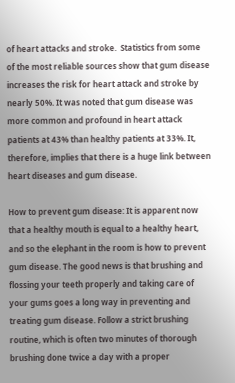of heart attacks and stroke.  Statistics from some of the most reliable sources show that gum disease increases the risk for heart attack and stroke by nearly 50%. It was noted that gum disease was more common and profound in heart attack patients at 43% than healthy patients at 33%. It, therefore, implies that there is a huge link between heart diseases and gum disease.

How to prevent gum disease: It is apparent now that a healthy mouth is equal to a healthy heart, and so the elephant in the room is how to prevent gum disease. The good news is that brushing and flossing your teeth properly and taking care of your gums goes a long way in preventing and treating gum disease. Follow a strict brushing routine, which is often two minutes of thorough brushing done twice a day with a proper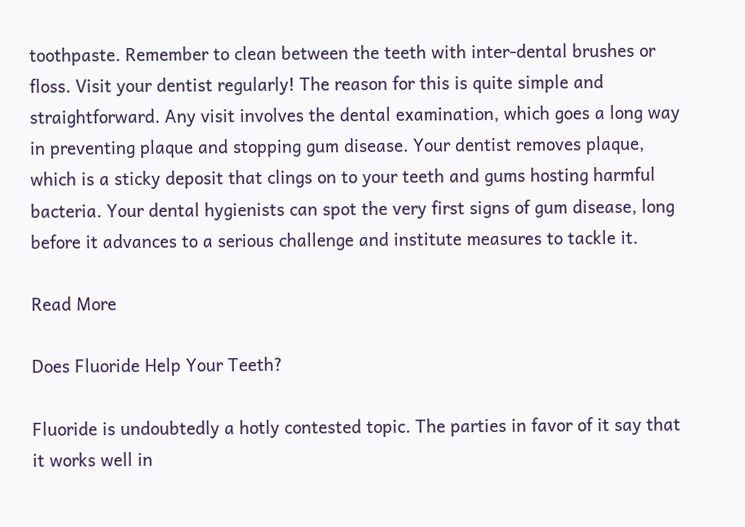toothpaste. Remember to clean between the teeth with inter-dental brushes or floss. Visit your dentist regularly! The reason for this is quite simple and straightforward. Any visit involves the dental examination, which goes a long way in preventing plaque and stopping gum disease. Your dentist removes plaque, which is a sticky deposit that clings on to your teeth and gums hosting harmful bacteria. Your dental hygienists can spot the very first signs of gum disease, long before it advances to a serious challenge and institute measures to tackle it.

Read More

Does Fluoride Help Your Teeth?

Fluoride is undoubtedly a hotly contested topic. The parties in favor of it say that it works well in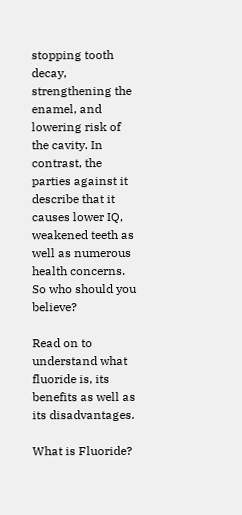stopping tooth decay, strengthening the enamel, and lowering risk of the cavity. In contrast, the parties against it describe that it causes lower IQ, weakened teeth as well as numerous health concerns. So who should you believe?

Read on to understand what fluoride is, its benefits as well as its disadvantages.

What is Fluoride?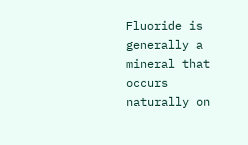Fluoride is generally a mineral that occurs naturally on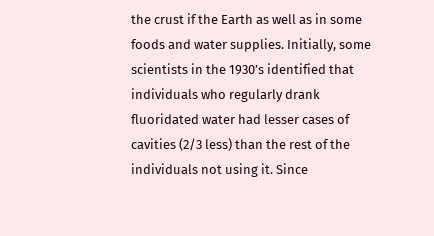the crust if the Earth as well as in some foods and water supplies. Initially, some scientists in the 1930’s identified that individuals who regularly drank fluoridated water had lesser cases of cavities (2/3 less) than the rest of the individuals not using it. Since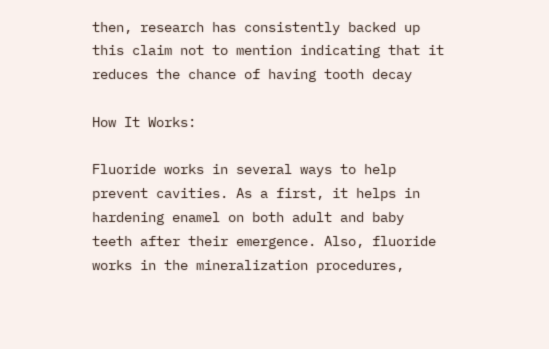then, research has consistently backed up this claim not to mention indicating that it reduces the chance of having tooth decay

How It Works:

Fluoride works in several ways to help prevent cavities. As a first, it helps in hardening enamel on both adult and baby teeth after their emergence. Also, fluoride works in the mineralization procedures,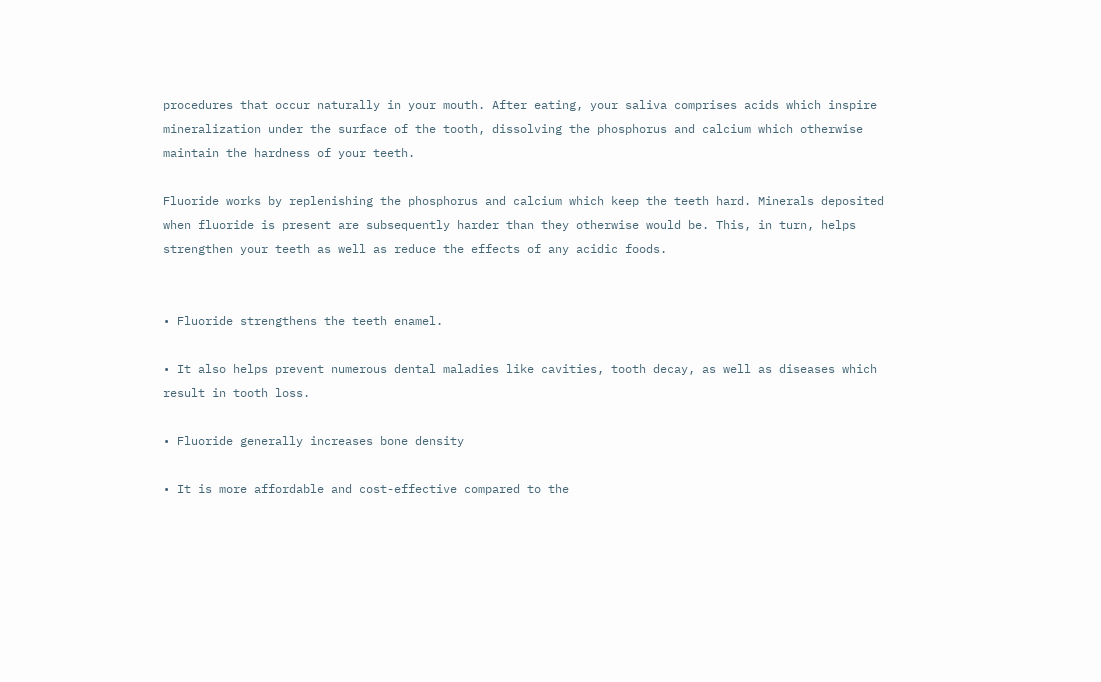procedures that occur naturally in your mouth. After eating, your saliva comprises acids which inspire mineralization under the surface of the tooth, dissolving the phosphorus and calcium which otherwise maintain the hardness of your teeth.

Fluoride works by replenishing the phosphorus and calcium which keep the teeth hard. Minerals deposited when fluoride is present are subsequently harder than they otherwise would be. This, in turn, helps strengthen your teeth as well as reduce the effects of any acidic foods.


• Fluoride strengthens the teeth enamel.

• It also helps prevent numerous dental maladies like cavities, tooth decay, as well as diseases which result in tooth loss.

• Fluoride generally increases bone density

• It is more affordable and cost-effective compared to the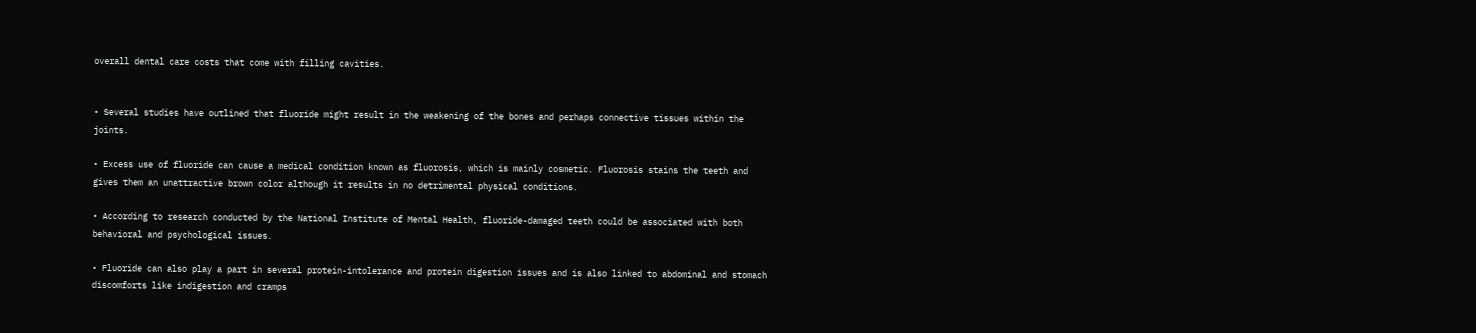overall dental care costs that come with filling cavities.


• Several studies have outlined that fluoride might result in the weakening of the bones and perhaps connective tissues within the joints.

• Excess use of fluoride can cause a medical condition known as fluorosis, which is mainly cosmetic. Fluorosis stains the teeth and gives them an unattractive brown color although it results in no detrimental physical conditions.

• According to research conducted by the National Institute of Mental Health, fluoride-damaged teeth could be associated with both behavioral and psychological issues.

• Fluoride can also play a part in several protein-intolerance and protein digestion issues and is also linked to abdominal and stomach discomforts like indigestion and cramps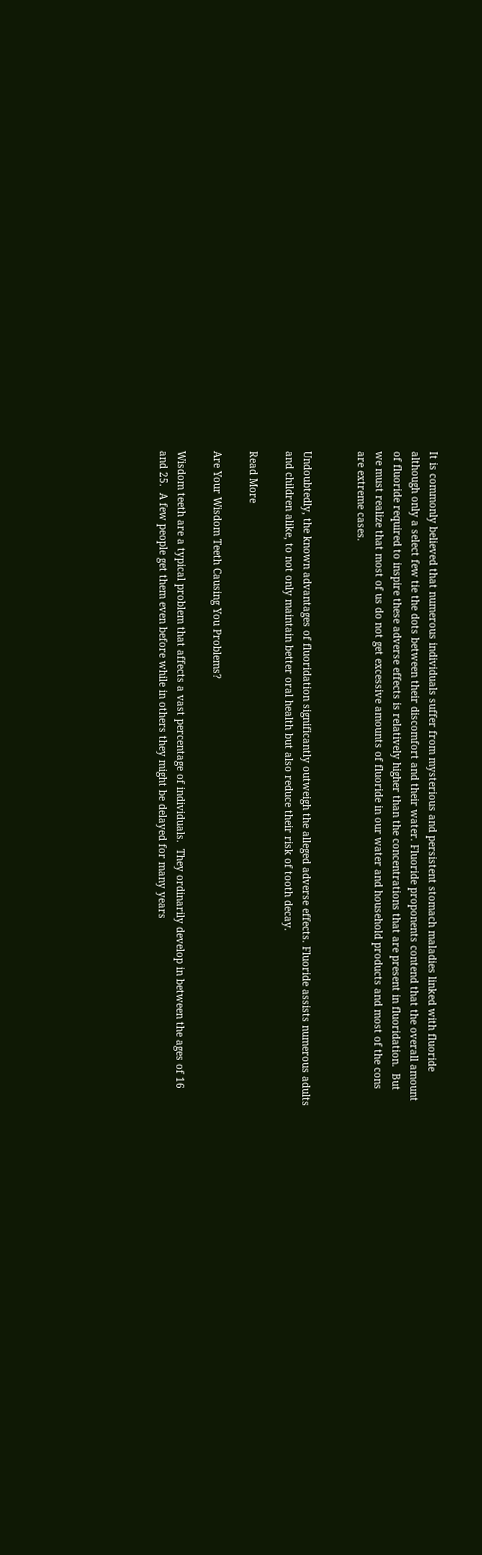It is commonly believed that numerous individuals suffer from mysterious and persistent stomach maladies linked with fluoride although only a select few tie the dots between their discomfort and their water. Fluoride proponents contend that the overall amount of fluoride required to inspire these adverse effects is relatively higher than the concentrations that are present in fluoridation.  But we must realize that most of us do not get excessive amounts of fluoride in our water and household products and most of the cons are extreme cases.


Undoubtedly, the known advantages of fluoridation significantly outweigh the alleged adverse effects. Fluoride assists numerous adults and children alike, to not only maintain better oral health but also reduce their risk of tooth decay.

Read More

Are Your Wisdom Teeth Causing You Problems?

Wisdom teeth are a typical problem that affects a vast percentage of individuals.  They ordinarily develop in between the ages of 16 and 25.  A few people get them even before while in others they might be delayed for many years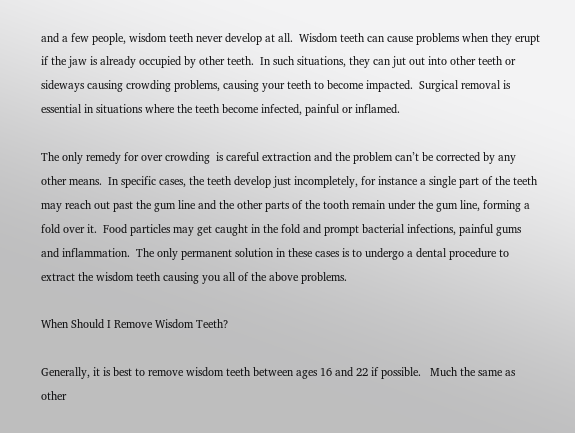and a few people, wisdom teeth never develop at all.  Wisdom teeth can cause problems when they erupt if the jaw is already occupied by other teeth.  In such situations, they can jut out into other teeth or sideways causing crowding problems, causing your teeth to become impacted.  Surgical removal is essential in situations where the teeth become infected, painful or inflamed.

The only remedy for over crowding  is careful extraction and the problem can’t be corrected by any other means.  In specific cases, the teeth develop just incompletely, for instance a single part of the teeth may reach out past the gum line and the other parts of the tooth remain under the gum line, forming a fold over it.  Food particles may get caught in the fold and prompt bacterial infections, painful gums and inflammation.  The only permanent solution in these cases is to undergo a dental procedure to extract the wisdom teeth causing you all of the above problems.

When Should I Remove Wisdom Teeth?

Generally, it is best to remove wisdom teeth between ages 16 and 22 if possible.   Much the same as other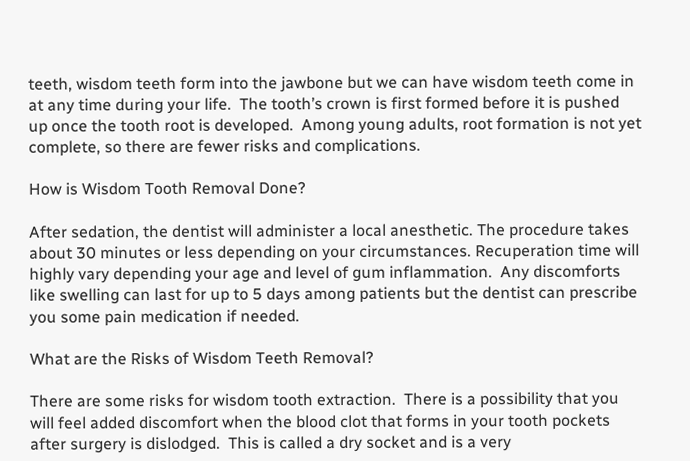teeth, wisdom teeth form into the jawbone but we can have wisdom teeth come in at any time during your life.  The tooth’s crown is first formed before it is pushed up once the tooth root is developed.  Among young adults, root formation is not yet complete, so there are fewer risks and complications.

How is Wisdom Tooth Removal Done?

After sedation, the dentist will administer a local anesthetic. The procedure takes about 30 minutes or less depending on your circumstances. Recuperation time will highly vary depending your age and level of gum inflammation.  Any discomforts like swelling can last for up to 5 days among patients but the dentist can prescribe you some pain medication if needed.

What are the Risks of Wisdom Teeth Removal?

There are some risks for wisdom tooth extraction.  There is a possibility that you will feel added discomfort when the blood clot that forms in your tooth pockets after surgery is dislodged.  This is called a dry socket and is a very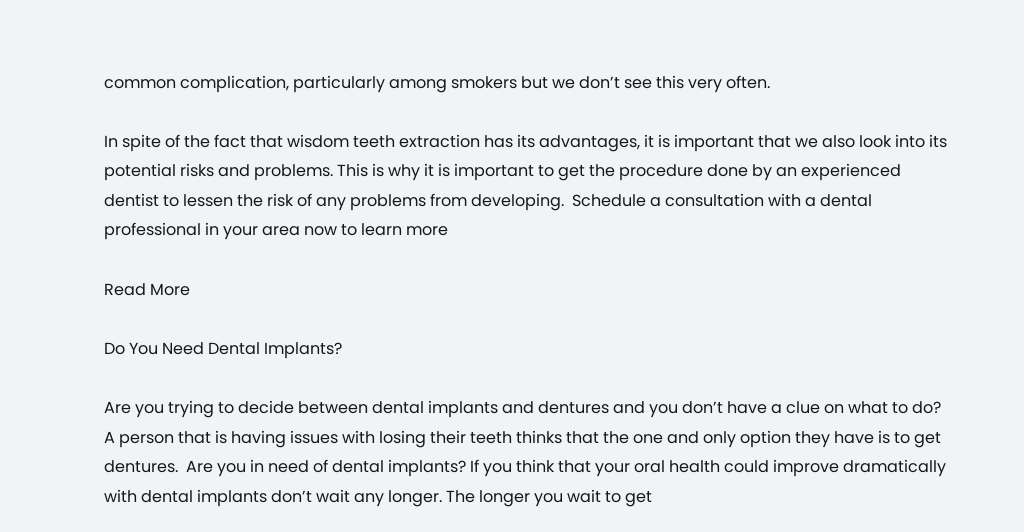common complication, particularly among smokers but we don’t see this very often.

In spite of the fact that wisdom teeth extraction has its advantages, it is important that we also look into its potential risks and problems. This is why it is important to get the procedure done by an experienced dentist to lessen the risk of any problems from developing.  Schedule a consultation with a dental professional in your area now to learn more

Read More

Do You Need Dental Implants?

Are you trying to decide between dental implants and dentures and you don’t have a clue on what to do? A person that is having issues with losing their teeth thinks that the one and only option they have is to get dentures.  Are you in need of dental implants? If you think that your oral health could improve dramatically with dental implants don’t wait any longer. The longer you wait to get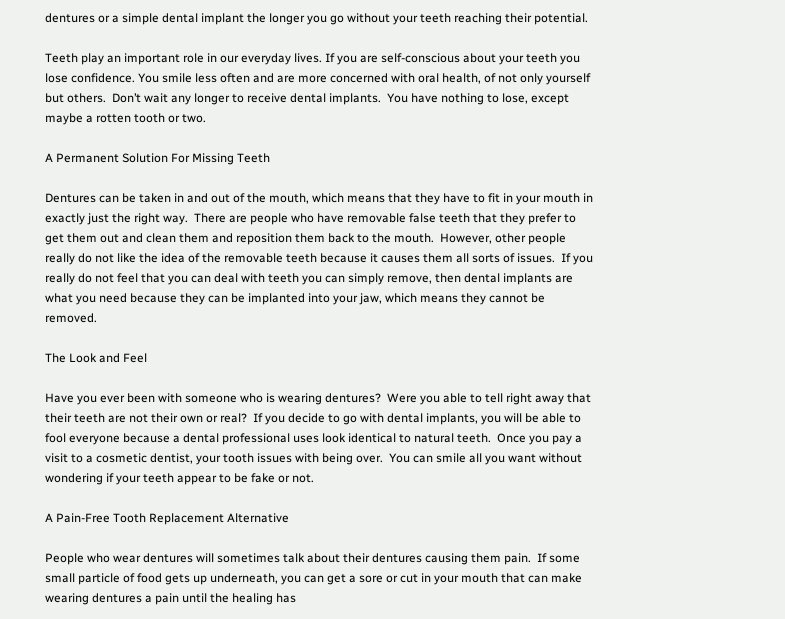dentures or a simple dental implant the longer you go without your teeth reaching their potential.

Teeth play an important role in our everyday lives. If you are self-conscious about your teeth you lose confidence. You smile less often and are more concerned with oral health, of not only yourself but others.  Don’t wait any longer to receive dental implants.  You have nothing to lose, except maybe a rotten tooth or two.

A Permanent Solution For Missing Teeth

Dentures can be taken in and out of the mouth, which means that they have to fit in your mouth in exactly just the right way.  There are people who have removable false teeth that they prefer to get them out and clean them and reposition them back to the mouth.  However, other people really do not like the idea of the removable teeth because it causes them all sorts of issues.  If you really do not feel that you can deal with teeth you can simply remove, then dental implants are what you need because they can be implanted into your jaw, which means they cannot be removed.

The Look and Feel

Have you ever been with someone who is wearing dentures?  Were you able to tell right away that their teeth are not their own or real?  If you decide to go with dental implants, you will be able to fool everyone because a dental professional uses look identical to natural teeth.  Once you pay a visit to a cosmetic dentist, your tooth issues with being over.  You can smile all you want without wondering if your teeth appear to be fake or not.

A Pain-Free Tooth Replacement Alternative

People who wear dentures will sometimes talk about their dentures causing them pain.  If some small particle of food gets up underneath, you can get a sore or cut in your mouth that can make wearing dentures a pain until the healing has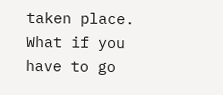taken place.  What if you have to go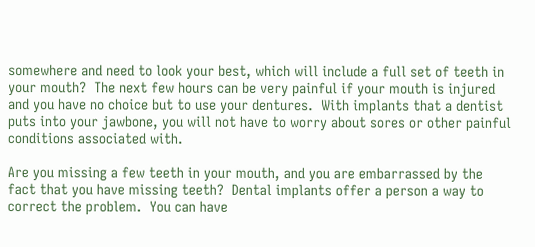somewhere and need to look your best, which will include a full set of teeth in your mouth?  The next few hours can be very painful if your mouth is injured and you have no choice but to use your dentures.  With implants that a dentist puts into your jawbone, you will not have to worry about sores or other painful conditions associated with.

Are you missing a few teeth in your mouth, and you are embarrassed by the fact that you have missing teeth?  Dental implants offer a person a way to correct the problem.  You can have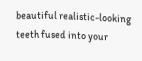beautiful realistic-looking teeth fused into your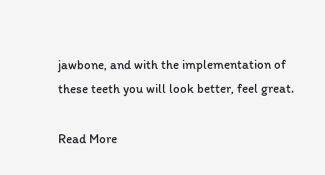jawbone, and with the implementation of these teeth you will look better, feel great.

Read More